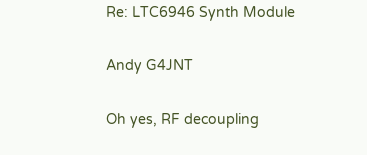Re: LTC6946 Synth Module

Andy G4JNT

Oh yes, RF decoupling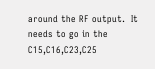around the RF output.  It needs to go in the C15,C16,C23,C25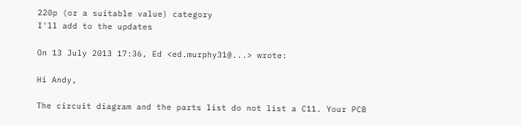220p (or a suitable value) category
I'll add to the updates

On 13 July 2013 17:36, Ed <ed.murphy31@...> wrote:

Hi Andy,

The circuit diagram and the parts list do not list a C11. Your PCB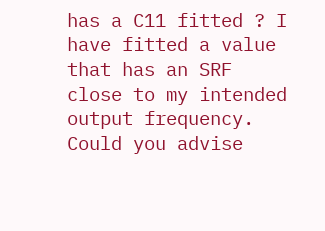has a C11 fitted ? I have fitted a value that has an SRF close to my intended output frequency. Could you advise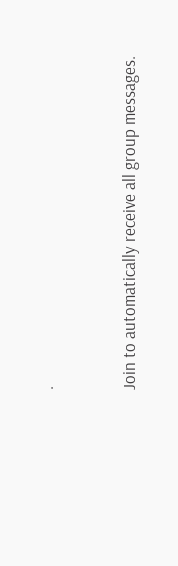.



Join to automatically receive all group messages.